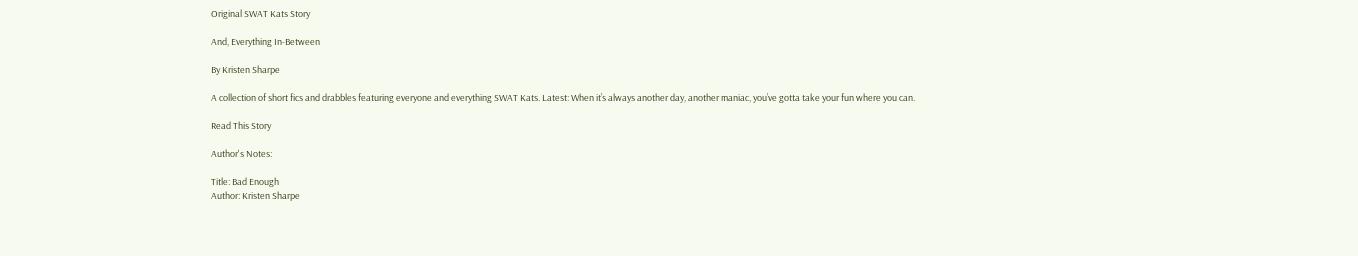Original SWAT Kats Story

And, Everything In-Between

By Kristen Sharpe

A collection of short fics and drabbles featuring everyone and everything SWAT Kats. Latest: When it’s always another day, another maniac, you’ve gotta take your fun where you can.

Read This Story

Author's Notes:

Title: Bad Enough
Author: Kristen Sharpe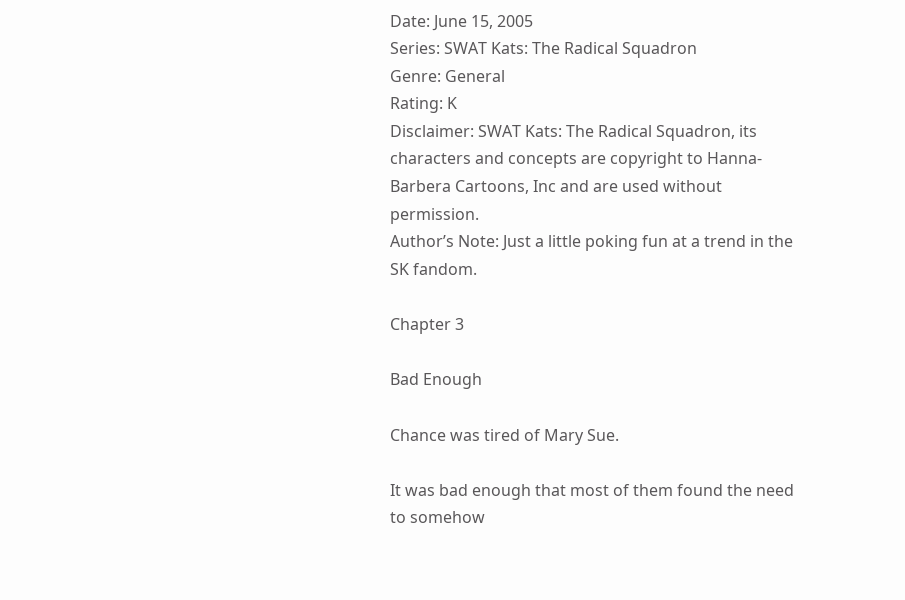Date: June 15, 2005
Series: SWAT Kats: The Radical Squadron
Genre: General
Rating: K
Disclaimer: SWAT Kats: The Radical Squadron, its characters and concepts are copyright to Hanna-Barbera Cartoons, Inc and are used without permission.
Author’s Note: Just a little poking fun at a trend in the SK fandom.

Chapter 3

Bad Enough

Chance was tired of Mary Sue.

It was bad enough that most of them found the need to somehow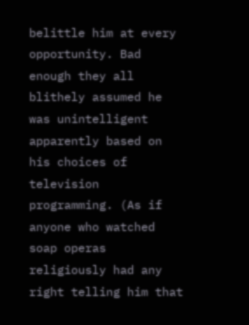belittle him at every opportunity. Bad enough they all blithely assumed he was unintelligent apparently based on his choices of television programming. (As if anyone who watched soap operas religiously had any right telling him that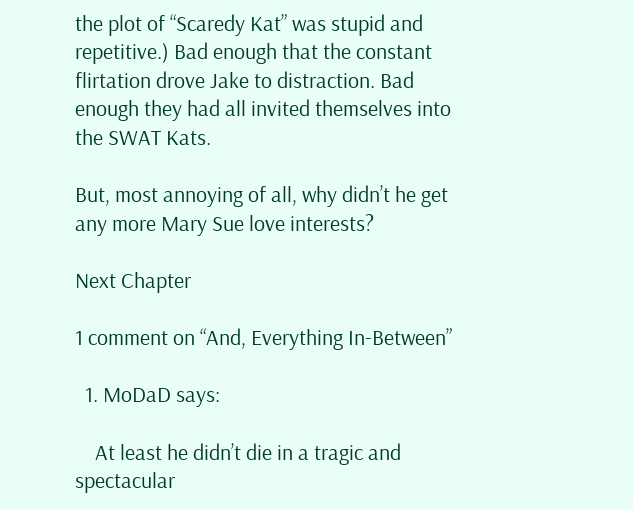the plot of “Scaredy Kat” was stupid and repetitive.) Bad enough that the constant flirtation drove Jake to distraction. Bad enough they had all invited themselves into the SWAT Kats.

But, most annoying of all, why didn’t he get any more Mary Sue love interests?

Next Chapter

1 comment on “And, Everything In-Between”

  1. MoDaD says:

    At least he didn’t die in a tragic and spectacular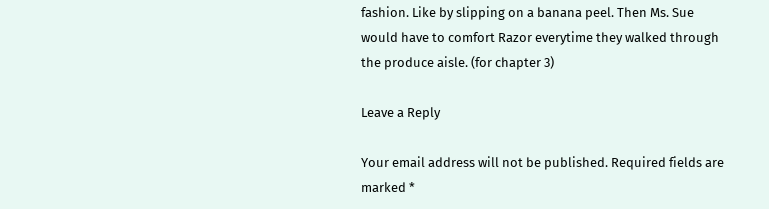fashion. Like by slipping on a banana peel. Then Ms. Sue would have to comfort Razor everytime they walked through the produce aisle. (for chapter 3)

Leave a Reply

Your email address will not be published. Required fields are marked *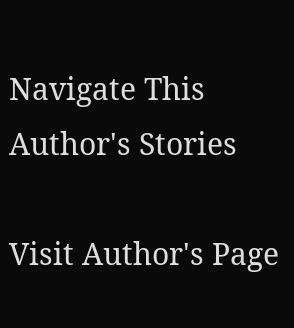Navigate This Author's Stories

Visit Author's Page